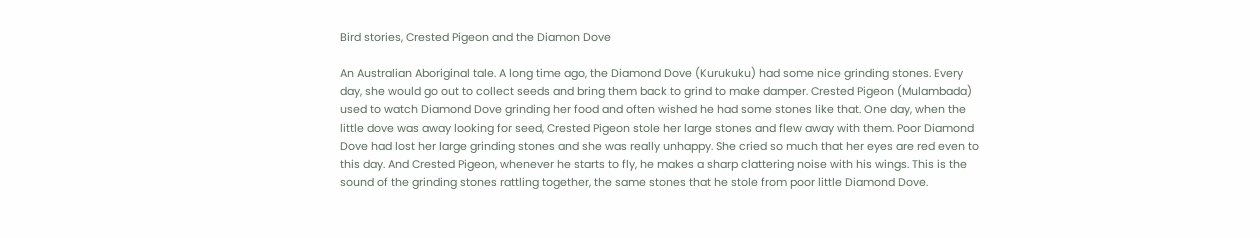Bird stories, Crested Pigeon and the Diamon Dove

An Australian Aboriginal tale. A long time ago, the Diamond Dove (Kurukuku) had some nice grinding stones. Every day, she would go out to collect seeds and bring them back to grind to make damper. Crested Pigeon (Mulambada) used to watch Diamond Dove grinding her food and often wished he had some stones like that. One day, when the little dove was away looking for seed, Crested Pigeon stole her large stones and flew away with them. Poor Diamond Dove had lost her large grinding stones and she was really unhappy. She cried so much that her eyes are red even to this day. And Crested Pigeon, whenever he starts to fly, he makes a sharp clattering noise with his wings. This is the sound of the grinding stones rattling together, the same stones that he stole from poor little Diamond Dove.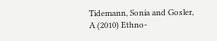Tidemann, Sonia and Gosler, A (2010) Ethno-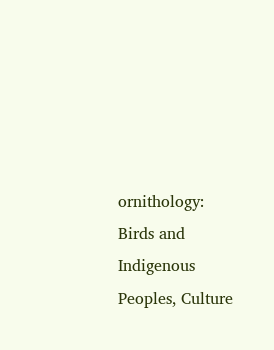ornithology: Birds and Indigenous Peoples, Culture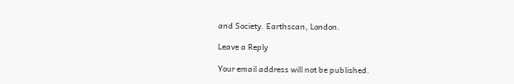and Society. Earthscan, London.

Leave a Reply

Your email address will not be published.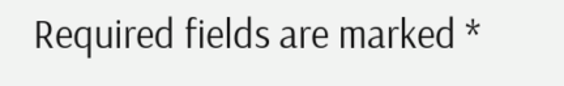Required fields are marked *